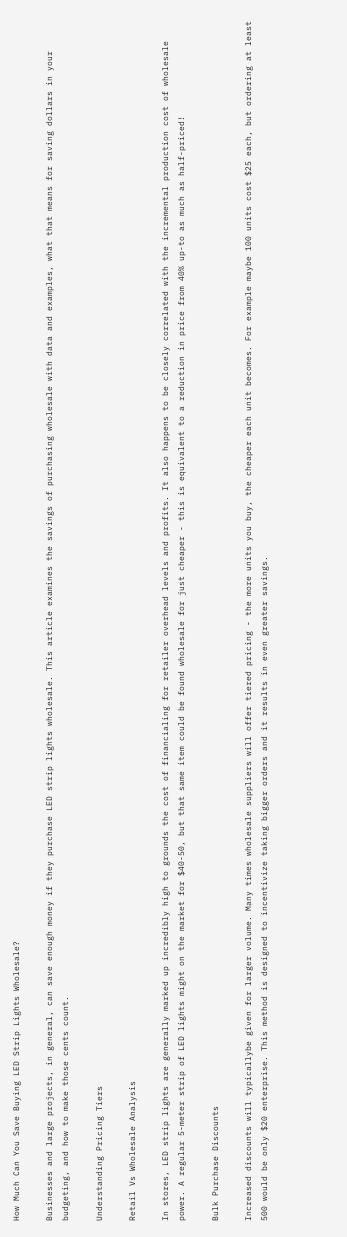How Much Can You Save Buying LED Strip Lights Wholesale?

Businesses and large projects, in general, can save enough money if they purchase LED strip lights wholesale. This article examines the savings of purchasing wholesale with data and examples, what that means for saving dollars in your budgeting, and how to make those cents count.

Understanding Pricing Tiers

Retail Vs Wholesale Analysis

In stores, LED strip lights are generally marked up incredibly high to grounds the cost of financialing for retailer overhead levels and profits. It also happens to be closely correlated with the incremental production cost of wholesale power. A regular 5-meter strip of LED lights might on the market for $40-50, but that same item could be found wholesale for just cheaper - this is equivalent to a reduction in price from 40% up-to as much as half-priced!

Bulk Purchase Discounts

Increased discounts will typicallybe given for larger volume. Many times wholesale suppliers will offer tiered pricing - the more units you buy, the cheaper each unit becomes. For example maybe 100 units cost $25 each, but ordering at least 500 would be only $20 enterprise. This method is designed to incentivize taking bigger orders and it results in even greater savings.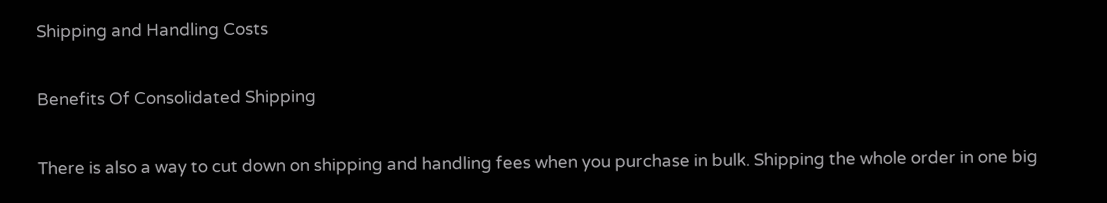Shipping and Handling Costs

Benefits Of Consolidated Shipping

There is also a way to cut down on shipping and handling fees when you purchase in bulk. Shipping the whole order in one big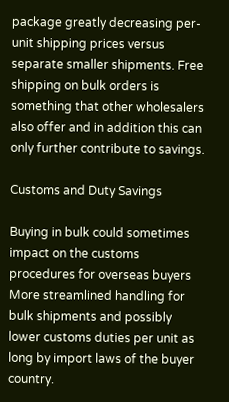package greatly decreasing per-unit shipping prices versus separate smaller shipments. Free shipping on bulk orders is something that other wholesalers also offer and in addition this can only further contribute to savings.

Customs and Duty Savings

Buying in bulk could sometimes impact on the customs procedures for overseas buyers More streamlined handling for bulk shipments and possibly lower customs duties per unit as long by import laws of the buyer country.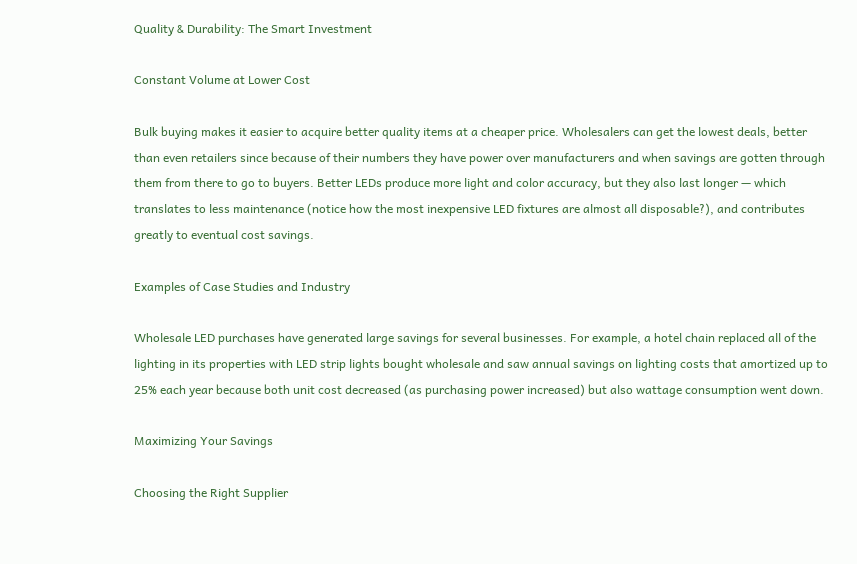Quality & Durability: The Smart Investment

Constant Volume at Lower Cost

Bulk buying makes it easier to acquire better quality items at a cheaper price. Wholesalers can get the lowest deals, better than even retailers since because of their numbers they have power over manufacturers and when savings are gotten through them from there to go to buyers. Better LEDs produce more light and color accuracy, but they also last longer — which translates to less maintenance (notice how the most inexpensive LED fixtures are almost all disposable?), and contributes greatly to eventual cost savings.

Examples of Case Studies and Industry

Wholesale LED purchases have generated large savings for several businesses. For example, a hotel chain replaced all of the lighting in its properties with LED strip lights bought wholesale and saw annual savings on lighting costs that amortized up to 25% each year because both unit cost decreased (as purchasing power increased) but also wattage consumption went down.

Maximizing Your Savings

Choosing the Right Supplier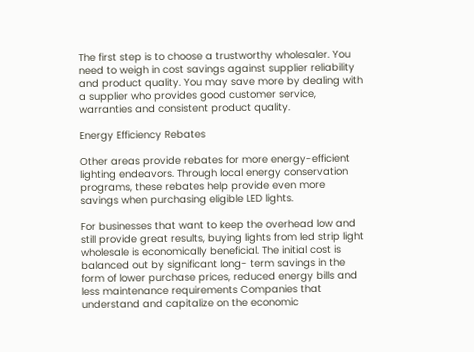The first step is to choose a trustworthy wholesaler. You need to weigh in cost savings against supplier reliability and product quality. You may save more by dealing with a supplier who provides good customer service, warranties and consistent product quality.

Energy Efficiency Rebates

Other areas provide rebates for more energy-efficient lighting endeavors. Through local energy conservation programs, these rebates help provide even more savings when purchasing eligible LED lights.

For businesses that want to keep the overhead low and still provide great results, buying lights from led strip light wholesale is economically beneficial. The initial cost is balanced out by significant long- term savings in the form of lower purchase prices, reduced energy bills and less maintenance requirements Companies that understand and capitalize on the economic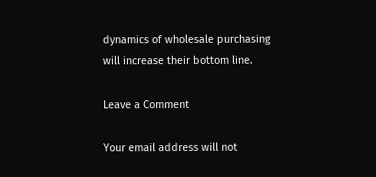dynamics of wholesale purchasing will increase their bottom line.

Leave a Comment

Your email address will not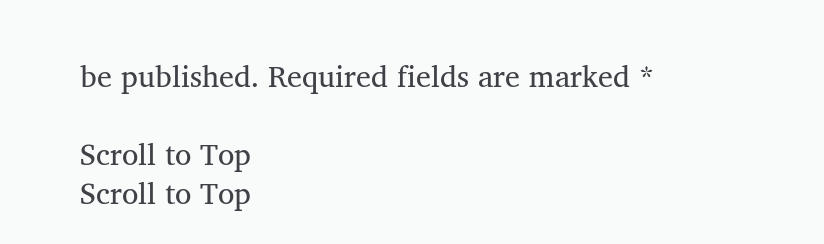be published. Required fields are marked *

Scroll to Top
Scroll to Top